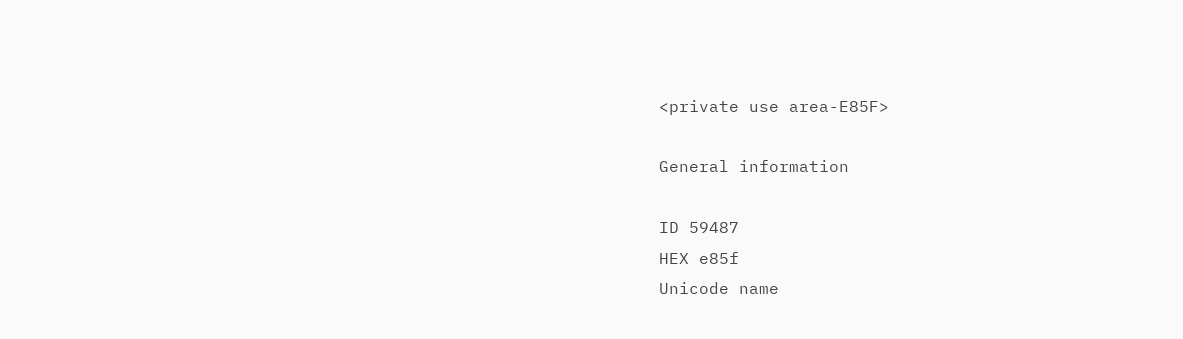<private use area-E85F>

General information

ID 59487
HEX e85f
Unicode name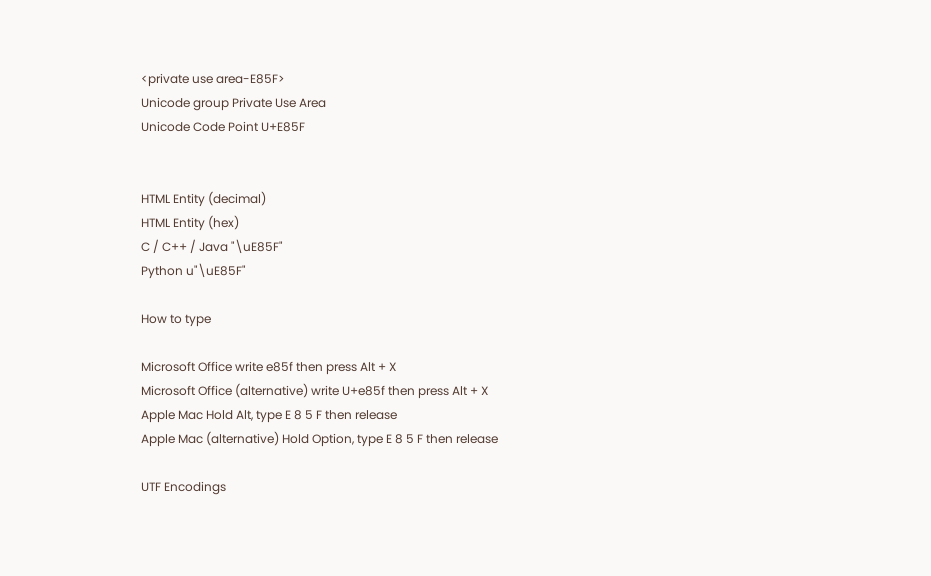<private use area-E85F>
Unicode group Private Use Area
Unicode Code Point U+E85F


HTML Entity (decimal)
HTML Entity (hex)
C / C++ / Java "\uE85F"
Python u"\uE85F"

How to type

Microsoft Office write e85f then press Alt + X
Microsoft Office (alternative) write U+e85f then press Alt + X
Apple Mac Hold Alt, type E 8 5 F then release
Apple Mac (alternative) Hold Option, type E 8 5 F then release

UTF Encodings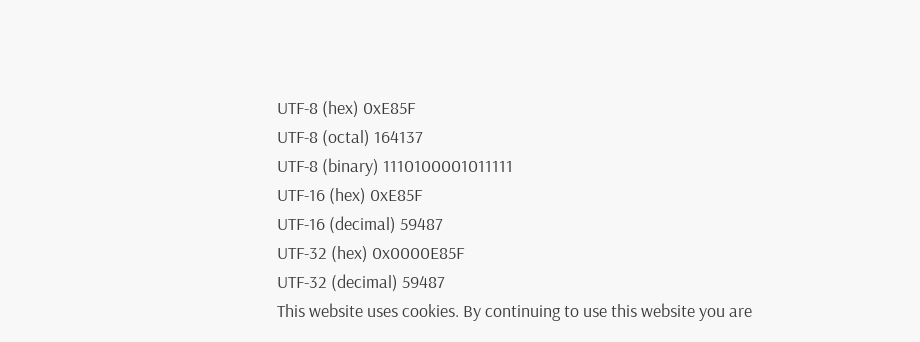UTF-8 (hex) 0xE85F
UTF-8 (octal) 164137
UTF-8 (binary) 1110100001011111
UTF-16 (hex) 0xE85F
UTF-16 (decimal) 59487
UTF-32 (hex) 0x0000E85F
UTF-32 (decimal) 59487
This website uses cookies. By continuing to use this website you are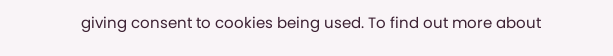giving consent to cookies being used. To find out more about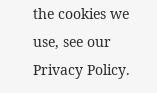the cookies we use, see our Privacy Policy.